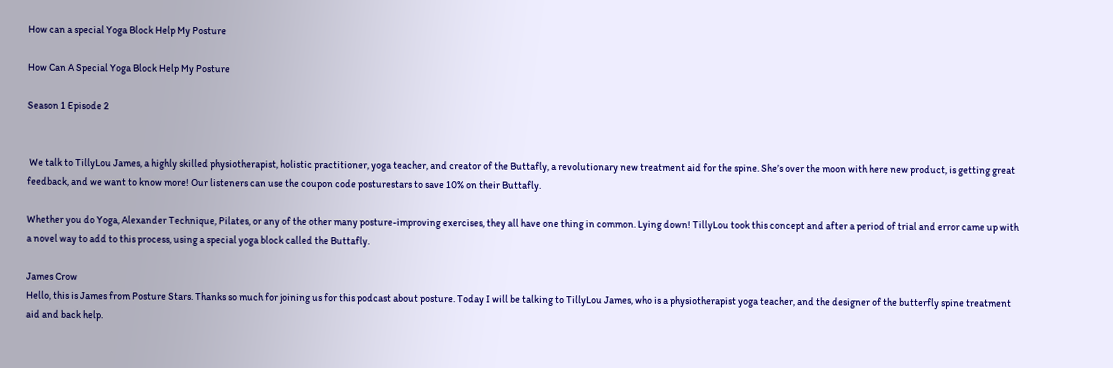How can a special Yoga Block Help My Posture

How Can A Special Yoga Block Help My Posture

Season 1 Episode 2


 We talk to TillyLou James, a highly skilled physiotherapist, holistic practitioner, yoga teacher, and creator of the Buttafly, a revolutionary new treatment aid for the spine. She’s over the moon with here new product, is getting great feedback, and we want to know more! Our listeners can use the coupon code posturestars to save 10% on their Buttafly.

Whether you do Yoga, Alexander Technique, Pilates, or any of the other many posture-improving exercises, they all have one thing in common. Lying down! TillyLou took this concept and after a period of trial and error came up with a novel way to add to this process, using a special yoga block called the Buttafly.

James Crow
Hello, this is James from Posture Stars. Thanks so much for joining us for this podcast about posture. Today I will be talking to TillyLou James, who is a physiotherapist yoga teacher, and the designer of the butterfly spine treatment aid and back help.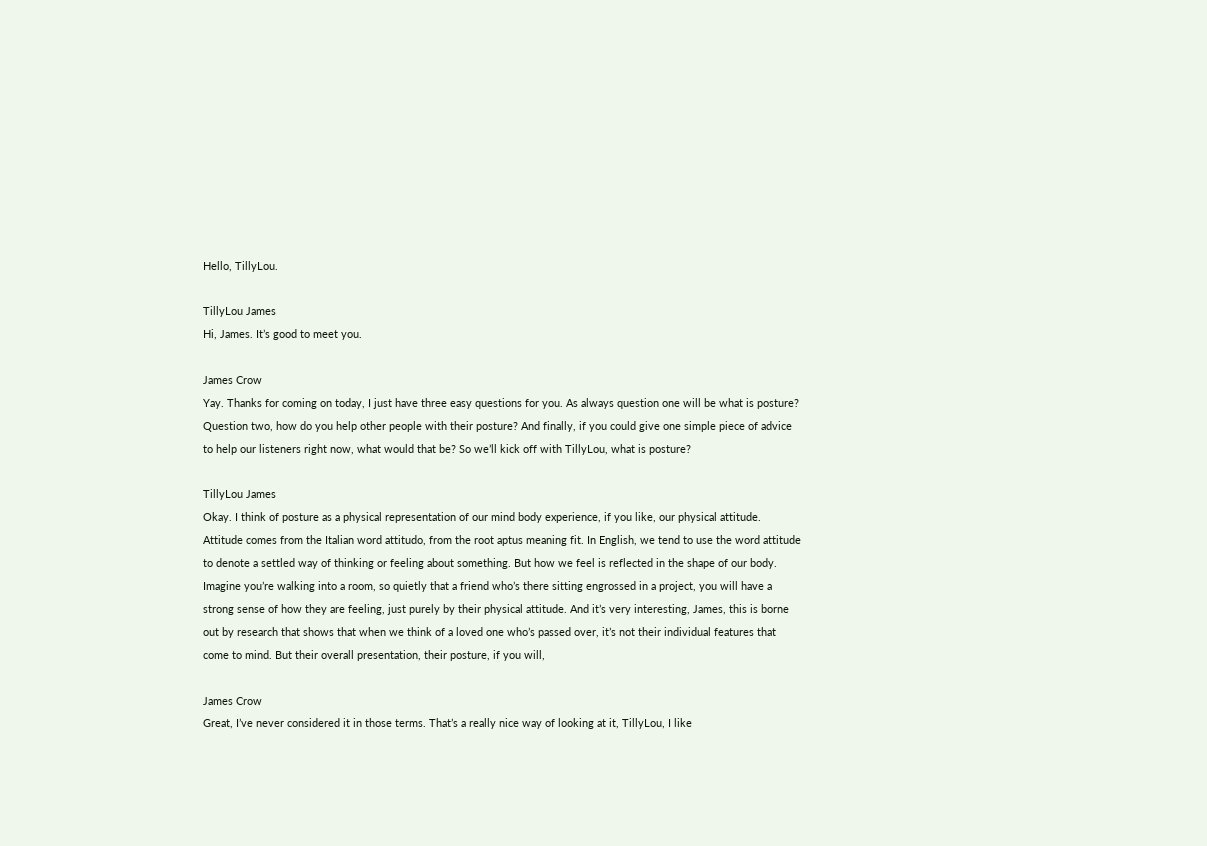Hello, TillyLou.

TillyLou James
Hi, James. It’s good to meet you.

James Crow
Yay. Thanks for coming on today, I just have three easy questions for you. As always question one will be what is posture? Question two, how do you help other people with their posture? And finally, if you could give one simple piece of advice to help our listeners right now, what would that be? So we’ll kick off with TillyLou, what is posture?

TillyLou James
Okay. I think of posture as a physical representation of our mind body experience, if you like, our physical attitude. Attitude comes from the Italian word attitudo, from the root aptus meaning fit. In English, we tend to use the word attitude to denote a settled way of thinking or feeling about something. But how we feel is reflected in the shape of our body. Imagine you’re walking into a room, so quietly that a friend who’s there sitting engrossed in a project, you will have a strong sense of how they are feeling, just purely by their physical attitude. And it’s very interesting, James, this is borne out by research that shows that when we think of a loved one who’s passed over, it’s not their individual features that come to mind. But their overall presentation, their posture, if you will,

James Crow
Great, I’ve never considered it in those terms. That’s a really nice way of looking at it, TillyLou, I like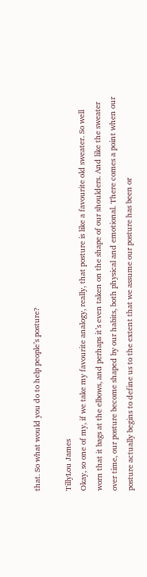that. So what would you do to help people’s posture?

TillyLou James
Okay, so one of my, if we take my favourite analogy, really, that posture is like a favourite old sweater. So well worn that it bags at the elbows, and perhaps it’s even taken on the shape of our shoulders. And like the sweater over time, our posture become shaped by our habits, both physical and emotional. There comes a point when our posture actually begins to define us to the extent that we assume our posture has been or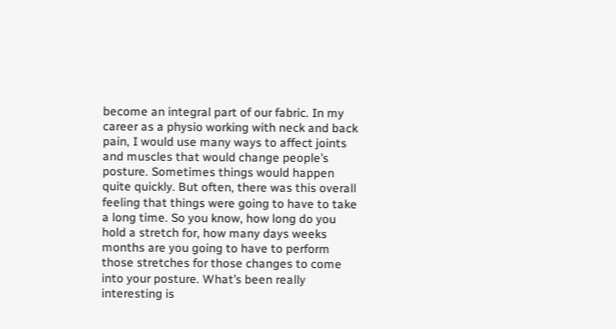become an integral part of our fabric. In my career as a physio working with neck and back pain, I would use many ways to affect joints and muscles that would change people’s posture. Sometimes things would happen quite quickly. But often, there was this overall feeling that things were going to have to take a long time. So you know, how long do you hold a stretch for, how many days weeks months are you going to have to perform those stretches for those changes to come into your posture. What’s been really interesting is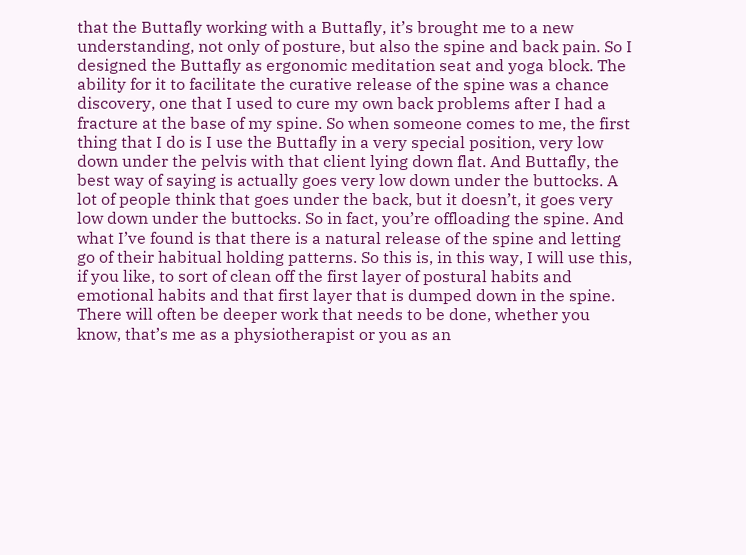that the Buttafly working with a Buttafly, it’s brought me to a new understanding, not only of posture, but also the spine and back pain. So I designed the Buttafly as ergonomic meditation seat and yoga block. The ability for it to facilitate the curative release of the spine was a chance discovery, one that I used to cure my own back problems after I had a fracture at the base of my spine. So when someone comes to me, the first thing that I do is I use the Buttafly in a very special position, very low down under the pelvis with that client lying down flat. And Buttafly, the best way of saying is actually goes very low down under the buttocks. A lot of people think that goes under the back, but it doesn’t, it goes very low down under the buttocks. So in fact, you’re offloading the spine. And what I’ve found is that there is a natural release of the spine and letting go of their habitual holding patterns. So this is, in this way, I will use this, if you like, to sort of clean off the first layer of postural habits and emotional habits and that first layer that is dumped down in the spine. There will often be deeper work that needs to be done, whether you know, that’s me as a physiotherapist or you as an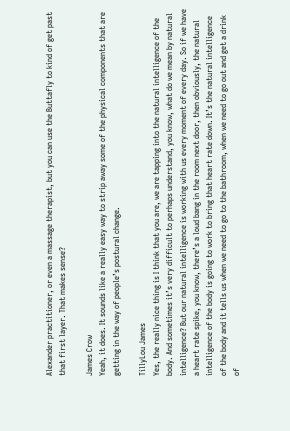Alexander practitioner, or even a massage therapist, but you can use the Buttafly to kind of get past that first layer. That makes sense?

James Crow
Yeah, it does. It sounds like a really easy way to strip away some of the physical components that are getting in the way of people’s postural change.

TillyLou James
Yes, the really nice thing is I think that you are, we are tapping into the natural intelligence of the body. And sometimes it’s very difficult to perhaps understand, you know, what do we mean by natural intelligence? But our natural intelligence is working with us every moment of every day. So if we have a heart rate spike, you know, there’s a loud bang in the room next door, then obviously, the natural intelligence of the body is going to work to bring that heart rate down. It’s the natural intelligence of the body and it tells us when we need to go to the bathroom, when we need to go out and get a drink of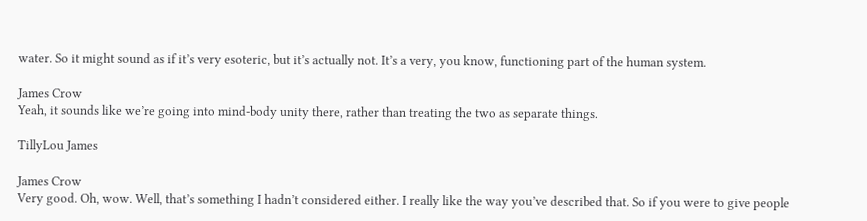water. So it might sound as if it’s very esoteric, but it’s actually not. It’s a very, you know, functioning part of the human system.

James Crow
Yeah, it sounds like we’re going into mind-body unity there, rather than treating the two as separate things.

TillyLou James

James Crow
Very good. Oh, wow. Well, that’s something I hadn’t considered either. I really like the way you’ve described that. So if you were to give people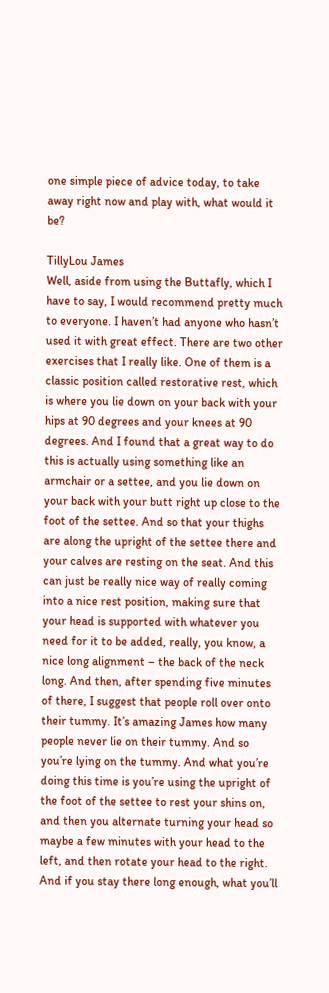one simple piece of advice today, to take away right now and play with, what would it be?

TillyLou James
Well, aside from using the Buttafly, which I have to say, I would recommend pretty much to everyone. I haven’t had anyone who hasn’t used it with great effect. There are two other exercises that I really like. One of them is a classic position called restorative rest, which is where you lie down on your back with your hips at 90 degrees and your knees at 90 degrees. And I found that a great way to do this is actually using something like an armchair or a settee, and you lie down on your back with your butt right up close to the foot of the settee. And so that your thighs are along the upright of the settee there and your calves are resting on the seat. And this can just be really nice way of really coming into a nice rest position, making sure that your head is supported with whatever you need for it to be added, really, you know, a nice long alignment – the back of the neck long. And then, after spending five minutes of there, I suggest that people roll over onto their tummy. It’s amazing James how many people never lie on their tummy. And so you’re lying on the tummy. And what you’re doing this time is you’re using the upright of the foot of the settee to rest your shins on, and then you alternate turning your head so maybe a few minutes with your head to the left, and then rotate your head to the right. And if you stay there long enough, what you’ll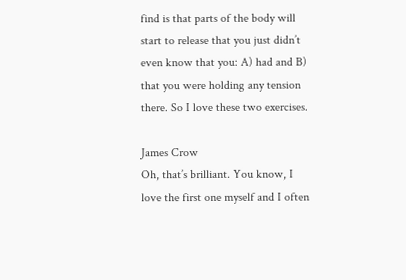find is that parts of the body will start to release that you just didn’t even know that you: A) had and B) that you were holding any tension there. So I love these two exercises.

James Crow
Oh, that’s brilliant. You know, I love the first one myself and I often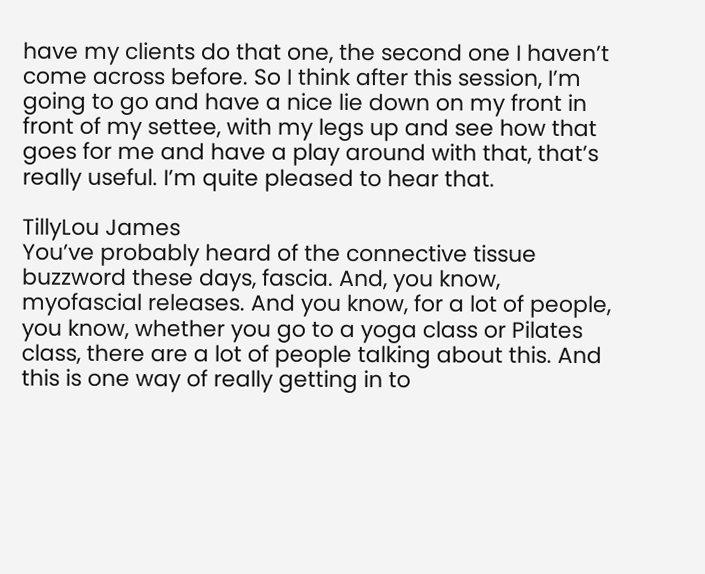have my clients do that one, the second one I haven’t come across before. So I think after this session, I’m going to go and have a nice lie down on my front in front of my settee, with my legs up and see how that goes for me and have a play around with that, that’s really useful. I’m quite pleased to hear that.

TillyLou James
You’ve probably heard of the connective tissue buzzword these days, fascia. And, you know, myofascial releases. And you know, for a lot of people, you know, whether you go to a yoga class or Pilates class, there are a lot of people talking about this. And this is one way of really getting in to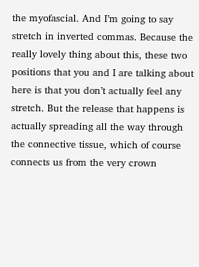the myofascial. And I’m going to say stretch in inverted commas. Because the really lovely thing about this, these two positions that you and I are talking about here is that you don’t actually feel any stretch. But the release that happens is actually spreading all the way through the connective tissue, which of course connects us from the very crown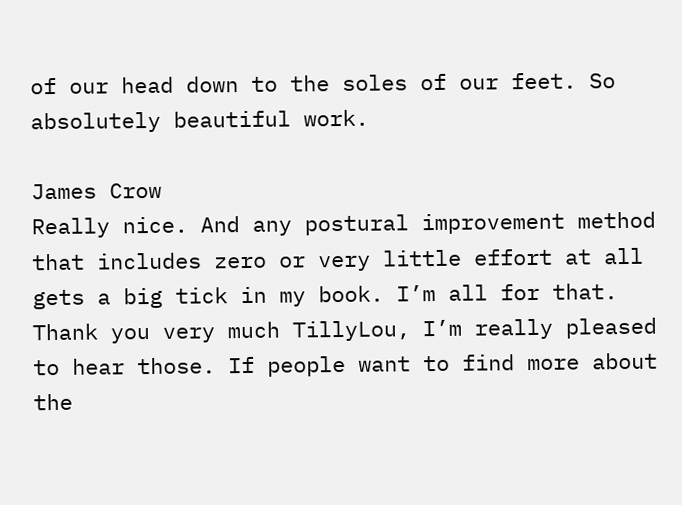of our head down to the soles of our feet. So absolutely beautiful work.

James Crow
Really nice. And any postural improvement method that includes zero or very little effort at all gets a big tick in my book. I’m all for that. Thank you very much TillyLou, I’m really pleased to hear those. If people want to find more about the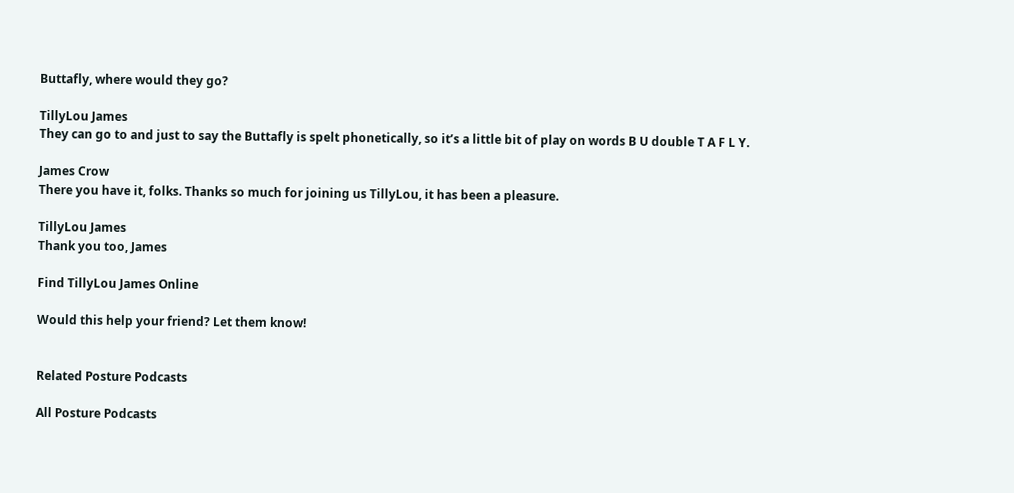Buttafly, where would they go?

TillyLou James
They can go to and just to say the Buttafly is spelt phonetically, so it’s a little bit of play on words B U double T A F L Y.

James Crow
There you have it, folks. Thanks so much for joining us TillyLou, it has been a pleasure.

TillyLou James
Thank you too, James

Find TillyLou James Online

Would this help your friend? Let them know!


Related Posture Podcasts

All Posture Podcasts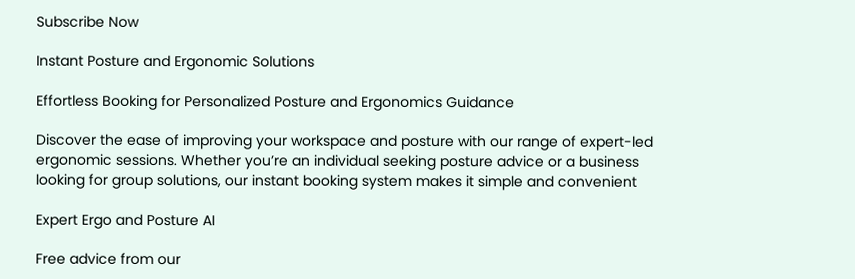Subscribe Now

Instant Posture and Ergonomic Solutions

Effortless Booking for Personalized Posture and Ergonomics Guidance

Discover the ease of improving your workspace and posture with our range of expert-led ergonomic sessions. Whether you’re an individual seeking posture advice or a business looking for group solutions, our instant booking system makes it simple and convenient

Expert Ergo and Posture AI

Free advice from our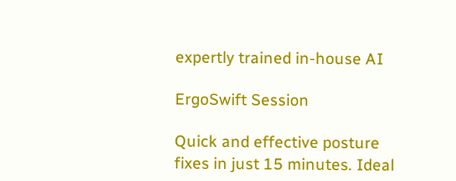expertly trained in-house AI

ErgoSwift Session

Quick and effective posture fixes in just 15 minutes. Ideal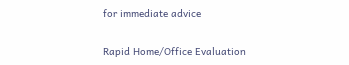for immediate advice

Rapid Home/Office Evaluation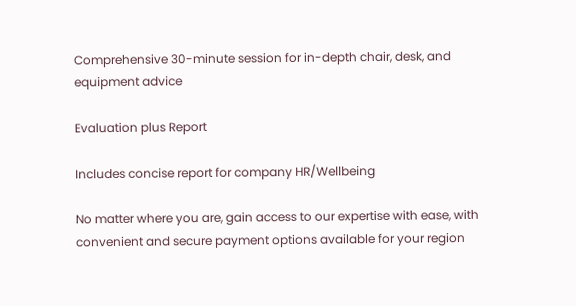Comprehensive 30-minute session for in-depth chair, desk, and equipment advice

Evaluation plus Report

Includes concise report for company HR/Wellbeing

No matter where you are, gain access to our expertise with ease, with convenient and secure payment options available for your region